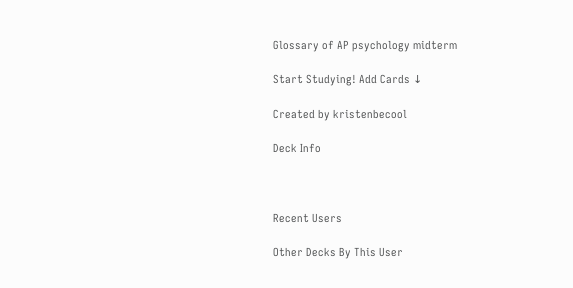Glossary of AP psychology midterm

Start Studying! Add Cards ↓

Created by kristenbecool

Deck Info



Recent Users

Other Decks By This User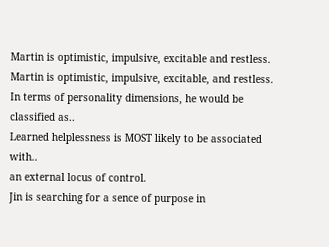Martin is optimistic, impulsive, excitable and restless.
Martin is optimistic, impulsive, excitable, and restless. In terms of personality dimensions, he would be classified as..
Learned helplessness is MOST likely to be associated with..
an external locus of control.
Jin is searching for a sence of purpose in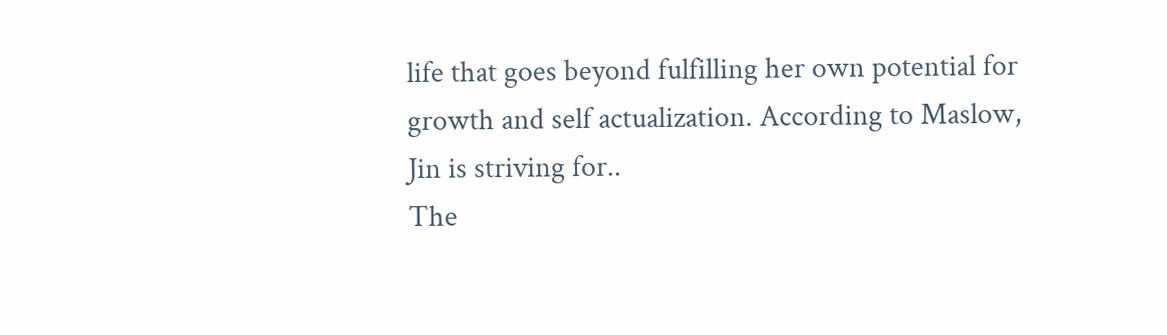life that goes beyond fulfilling her own potential for growth and self actualization. According to Maslow, Jin is striving for..
The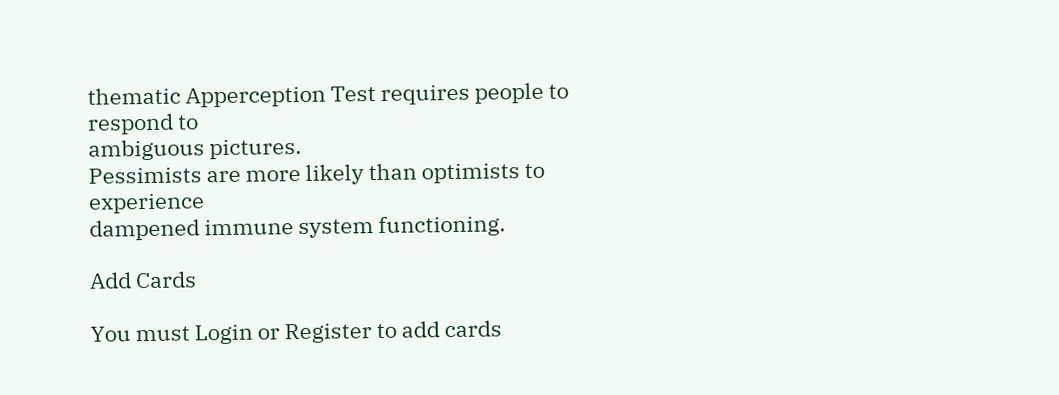thematic Apperception Test requires people to respond to
ambiguous pictures.
Pessimists are more likely than optimists to experience
dampened immune system functioning.

Add Cards

You must Login or Register to add cards